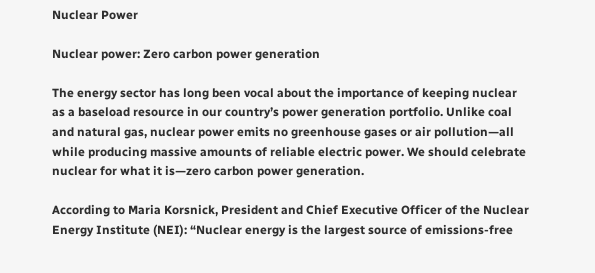Nuclear Power

Nuclear power: Zero carbon power generation

The energy sector has long been vocal about the importance of keeping nuclear as a baseload resource in our country’s power generation portfolio. Unlike coal and natural gas, nuclear power emits no greenhouse gases or air pollution—all while producing massive amounts of reliable electric power. We should celebrate nuclear for what it is—zero carbon power generation.

According to Maria Korsnick, President and Chief Executive Officer of the Nuclear Energy Institute (NEI): “Nuclear energy is the largest source of emissions-free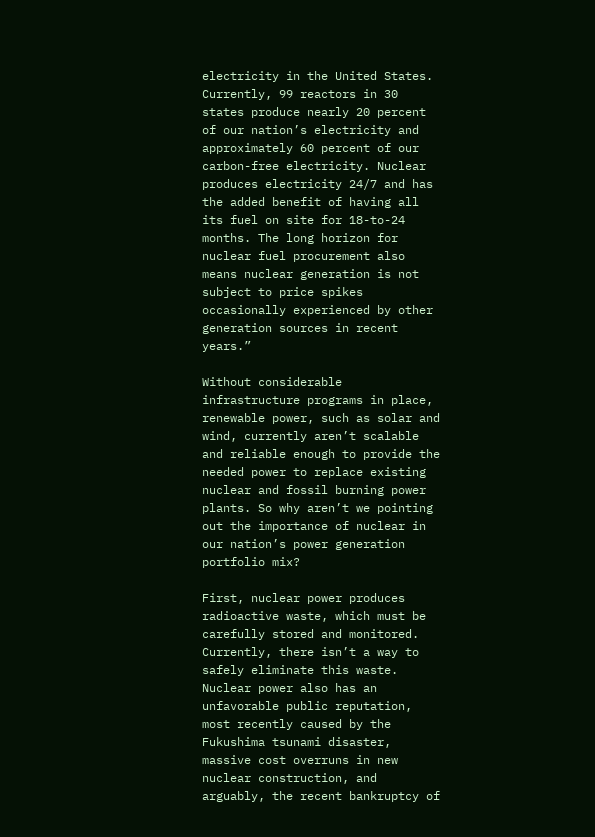electricity in the United States. Currently, 99 reactors in 30 states produce nearly 20 percent of our nation’s electricity and approximately 60 percent of our carbon-free electricity. Nuclear produces electricity 24/7 and has the added benefit of having all its fuel on site for 18-to-24 months. The long horizon for nuclear fuel procurement also means nuclear generation is not subject to price spikes occasionally experienced by other generation sources in recent years.”

Without considerable infrastructure programs in place, renewable power, such as solar and wind, currently aren’t scalable and reliable enough to provide the needed power to replace existing nuclear and fossil burning power plants. So why aren’t we pointing out the importance of nuclear in our nation’s power generation portfolio mix?

First, nuclear power produces radioactive waste, which must be carefully stored and monitored. Currently, there isn’t a way to safely eliminate this waste. Nuclear power also has an unfavorable public reputation, most recently caused by the Fukushima tsunami disaster, massive cost overruns in new nuclear construction, and arguably, the recent bankruptcy of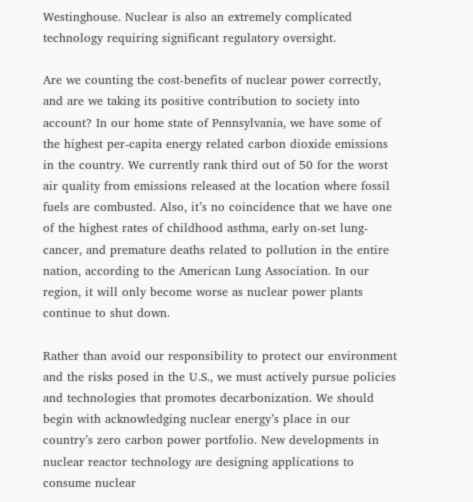Westinghouse. Nuclear is also an extremely complicated technology requiring significant regulatory oversight.

Are we counting the cost-benefits of nuclear power correctly, and are we taking its positive contribution to society into account? In our home state of Pennsylvania, we have some of the highest per-capita energy related carbon dioxide emissions in the country. We currently rank third out of 50 for the worst air quality from emissions released at the location where fossil fuels are combusted. Also, it’s no coincidence that we have one of the highest rates of childhood asthma, early on-set lung-cancer, and premature deaths related to pollution in the entire nation, according to the American Lung Association. In our region, it will only become worse as nuclear power plants continue to shut down.

Rather than avoid our responsibility to protect our environment and the risks posed in the U.S., we must actively pursue policies and technologies that promotes decarbonization. We should begin with acknowledging nuclear energy’s place in our country’s zero carbon power portfolio. New developments in nuclear reactor technology are designing applications to consume nuclear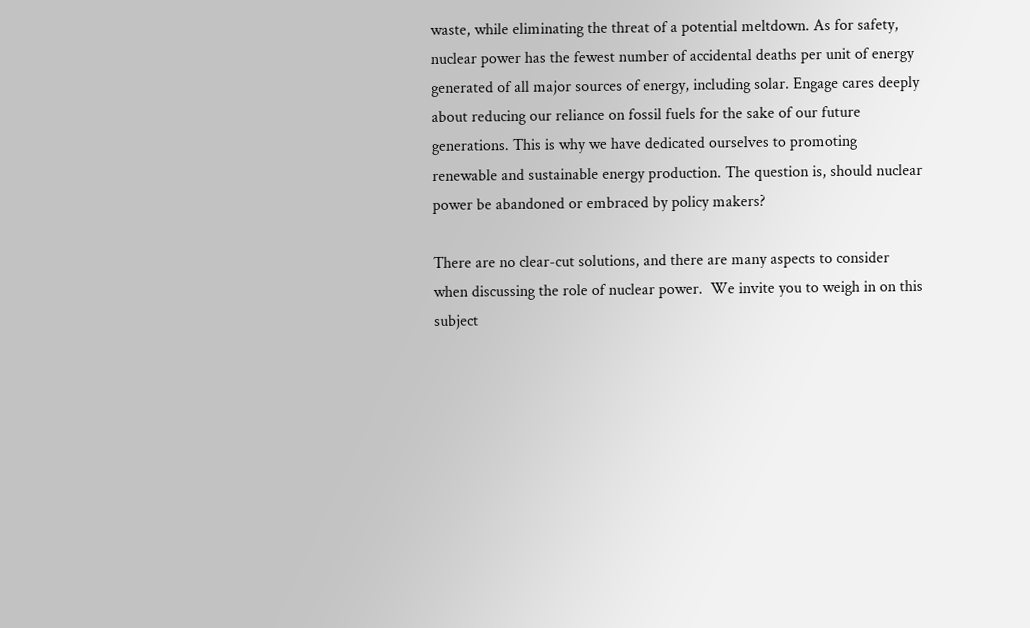waste, while eliminating the threat of a potential meltdown. As for safety, nuclear power has the fewest number of accidental deaths per unit of energy generated of all major sources of energy, including solar. Engage cares deeply about reducing our reliance on fossil fuels for the sake of our future generations. This is why we have dedicated ourselves to promoting renewable and sustainable energy production. The question is, should nuclear power be abandoned or embraced by policy makers?

There are no clear-cut solutions, and there are many aspects to consider when discussing the role of nuclear power.  We invite you to weigh in on this subject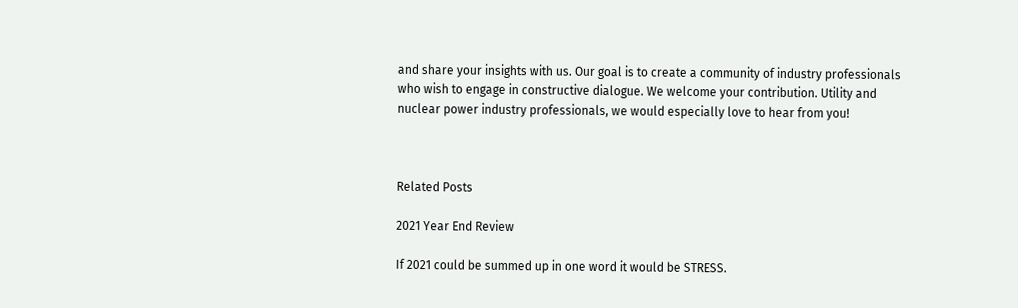and share your insights with us. Our goal is to create a community of industry professionals who wish to engage in constructive dialogue. We welcome your contribution. Utility and nuclear power industry professionals, we would especially love to hear from you!



Related Posts

2021 Year End Review

If 2021 could be summed up in one word it would be STRESS.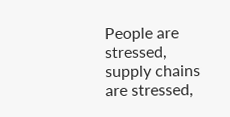People are stressed, supply chains are stressed,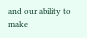and our ability to make